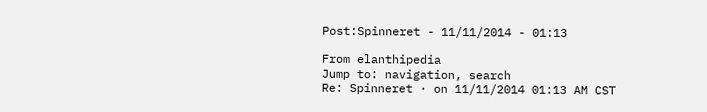Post:Spinneret - 11/11/2014 - 01:13

From elanthipedia
Jump to: navigation, search
Re: Spinneret · on 11/11/2014 01:13 AM CST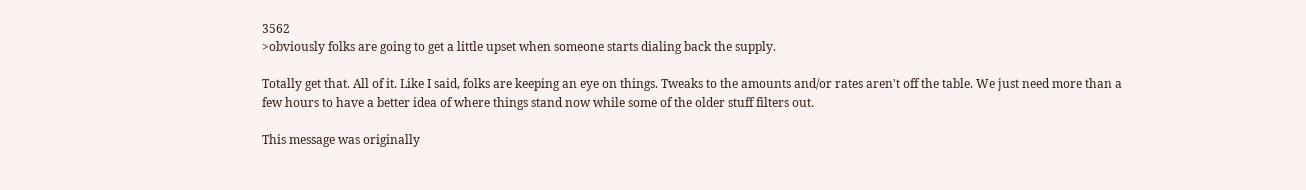3562
>obviously folks are going to get a little upset when someone starts dialing back the supply.

Totally get that. All of it. Like I said, folks are keeping an eye on things. Tweaks to the amounts and/or rates aren't off the table. We just need more than a few hours to have a better idea of where things stand now while some of the older stuff filters out.

This message was originally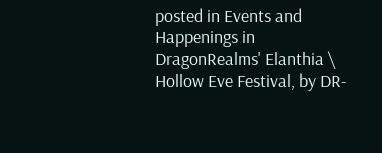posted in Events and Happenings in DragonRealms' Elanthia \ Hollow Eve Festival, by DR-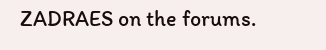ZADRAES on the forums.